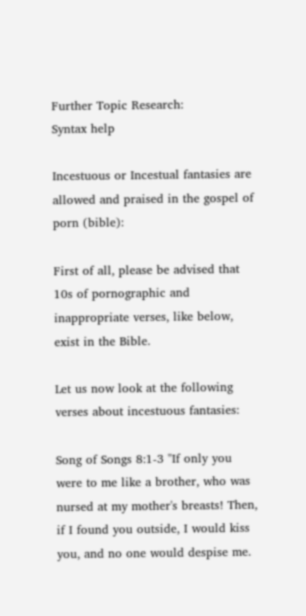Further Topic Research:
Syntax help

Incestuous or Incestual fantasies are allowed and praised in the gospel of porn (bible):

First of all, please be advised that 10s of pornographic and inappropriate verses, like below, exist in the Bible.

Let us now look at the following verses about incestuous fantasies:

Song of Songs 8:1-3 "If only you were to me like a brother, who was nursed at my mother's breasts! Then, if I found you outside, I would kiss you, and no one would despise me.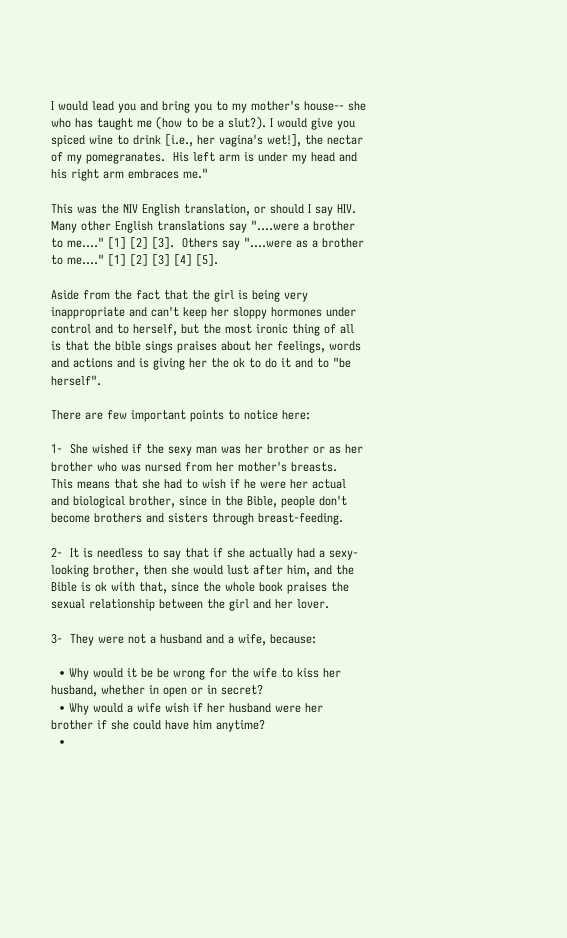I would lead you and bring you to my mother's house-- she who has taught me (how to be a slut?). I would give you spiced wine to drink [i.e., her vagina's wet!], the nectar of my pomegranates.  His left arm is under my head and his right arm embraces me."

This was the NIV English translation, or should I say HIV.  Many other English translations say "....were a brother to me...." [1] [2] [3].  Others say "....were as a brother to me...." [1] [2] [3] [4] [5].

Aside from the fact that the girl is being very inappropriate and can't keep her sloppy hormones under control and to herself, but the most ironic thing of all is that the bible sings praises about her feelings, words and actions and is giving her the ok to do it and to "be herself".

There are few important points to notice here:

1-  She wished if the sexy man was her brother or as her brother who was nursed from her mother's breasts.  This means that she had to wish if he were her actual and biological brother, since in the Bible, people don't become brothers and sisters through breast-feeding.

2-  It is needless to say that if she actually had a sexy-looking brother, then she would lust after him, and the Bible is ok with that, since the whole book praises the sexual relationship between the girl and her lover.

3-  They were not a husband and a wife, because:

  • Why would it be be wrong for the wife to kiss her husband, whether in open or in secret?
  • Why would a wife wish if her husband were her brother if she could have him anytime?
  •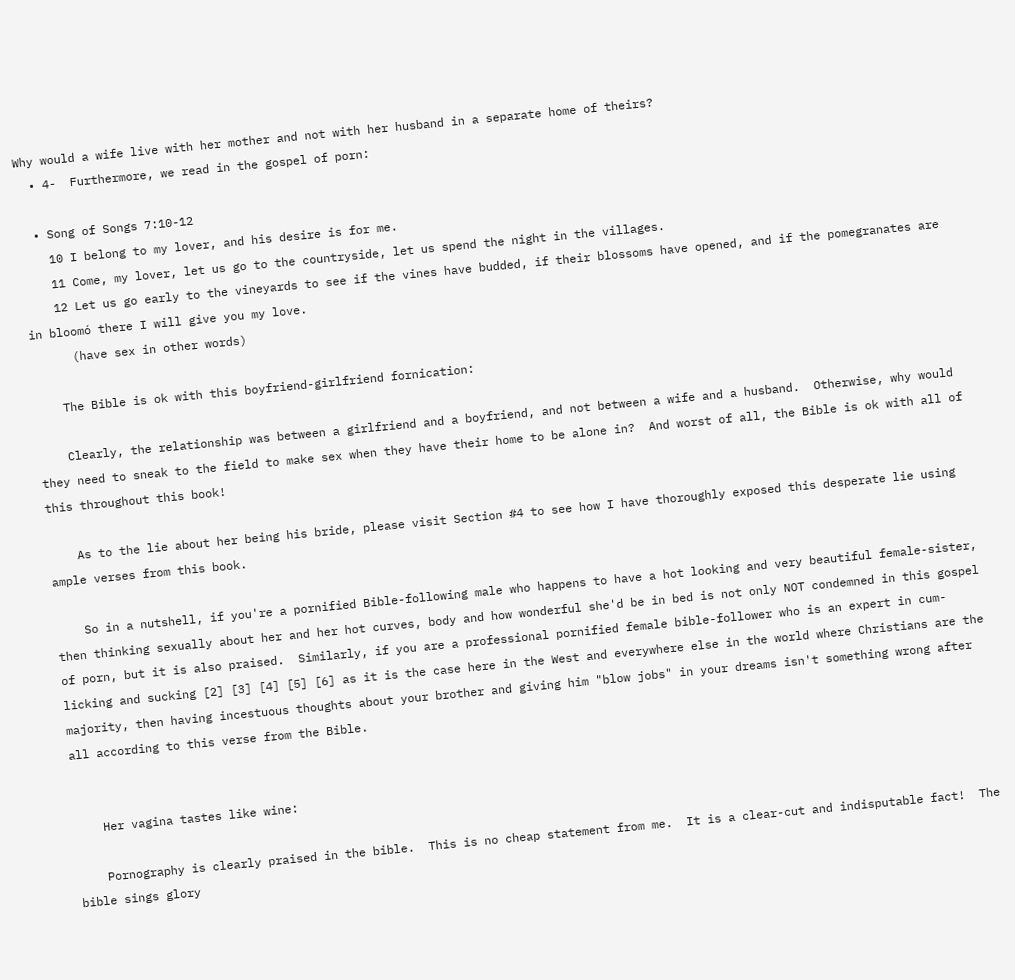Why would a wife live with her mother and not with her husband in a separate home of theirs?
  • 4-  Furthermore, we read in the gospel of porn:

  • Song of Songs 7:10-12
    10 I belong to my lover, and his desire is for me.
    11 Come, my lover, let us go to the countryside, let us spend the night in the villages.
    12 Let us go early to the vineyards to see if the vines have budded, if their blossoms have opened, and if the pomegranates are in bloomó there I will give you my love.
      (have sex in other words)

    The Bible is ok with this boyfriend-girlfriend fornication:

    Clearly, the relationship was between a girlfriend and a boyfriend, and not between a wife and a husband.  Otherwise, why would they need to sneak to the field to make sex when they have their home to be alone in?  And worst of all, the Bible is ok with all of this throughout this book!

    As to the lie about her being his bride, please visit Section #4 to see how I have thoroughly exposed this desperate lie using ample verses from this book.

    So in a nutshell, if you're a pornified Bible-following male who happens to have a hot looking and very beautiful female-sister, then thinking sexually about her and her hot curves, body and how wonderful she'd be in bed is not only NOT condemned in this gospel of porn, but it is also praised.  Similarly, if you are a professional pornified female bible-follower who is an expert in cum-licking and sucking [2] [3] [4] [5] [6] as it is the case here in the West and everywhere else in the world where Christians are the majority, then having incestuous thoughts about your brother and giving him "blow jobs" in your dreams isn't something wrong after all according to this verse from the Bible.


    Her vagina tastes like wine:

    Pornography is clearly praised in the bible.  This is no cheap statement from me.  It is a clear-cut and indisputable fact!  The bible sings glory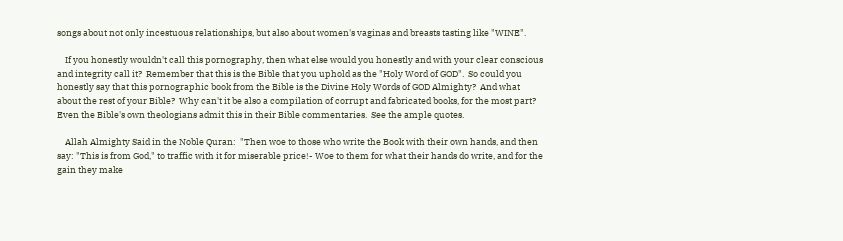songs about not only incestuous relationships, but also about women's vaginas and breasts tasting like "WINE".

    If you honestly wouldn't call this pornography, then what else would you honestly and with your clear conscious and integrity call it?  Remember that this is the Bible that you uphold as the "Holy Word of GOD".  So could you honestly say that this pornographic book from the Bible is the Divine Holy Words of GOD Almighty?  And what about the rest of your Bible?  Why can't it be also a compilation of corrupt and fabricated books, for the most part?  Even the Bible's own theologians admit this in their Bible commentaries.  See the ample quotes.

    Allah Almighty Said in the Noble Quran:  "Then woe to those who write the Book with their own hands, and then say: "This is from God," to traffic with it for miserable price!- Woe to them for what their hands do write, and for the gain they make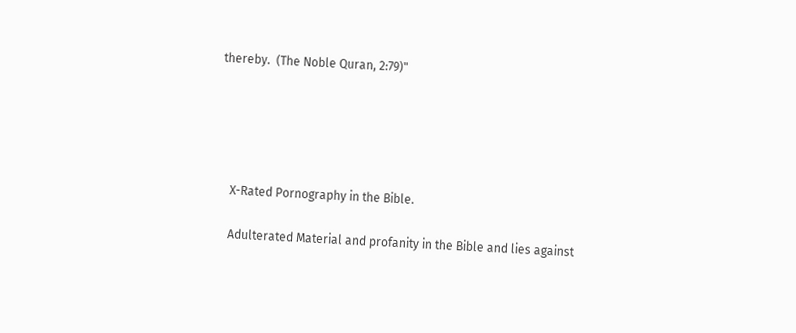thereby.  (The Noble Quran, 2:79)"





    X-Rated Pornography in the Bible.

    Adulterated Material and profanity in the Bible and lies against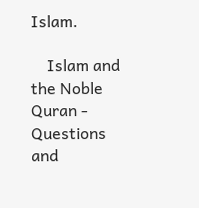Islam.

    Islam and the Noble Quran - Questions and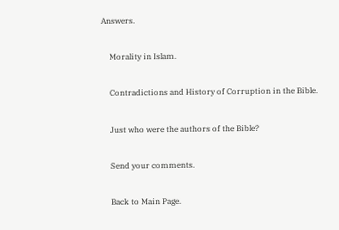Answers.

    Morality in Islam.

    Contradictions and History of Corruption in the Bible.

    Just who were the authors of the Bible?

    Send your comments.

    Back to Main Page.